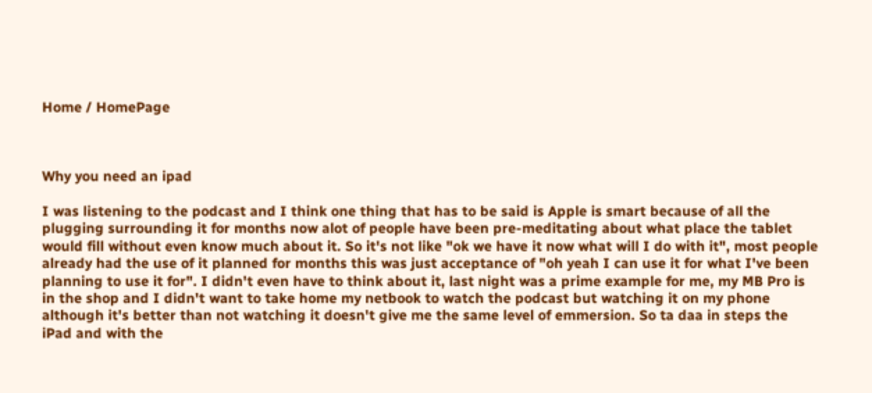Home / HomePage



Why you need an ipad

I was listening to the podcast and I think one thing that has to be said is Apple is smart because of all the plugging surrounding it for months now alot of people have been pre-meditating about what place the tablet would fill without even know much about it. So it's not like "ok we have it now what will I do with it", most people already had the use of it planned for months this was just acceptance of "oh yeah I can use it for what I've been planning to use it for". I didn't even have to think about it, last night was a prime example for me, my MB Pro is in the shop and I didn't want to take home my netbook to watch the podcast but watching it on my phone although it's better than not watching it doesn't give me the same level of emmersion. So ta daa in steps the iPad and with the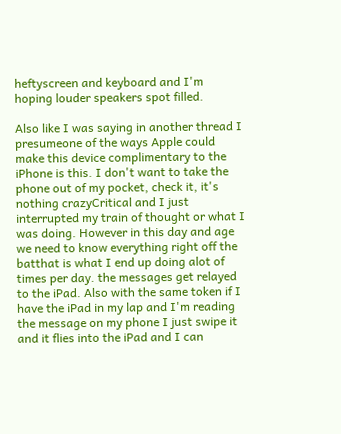heftyscreen and keyboard and I'm hoping louder speakers spot filled.

Also like I was saying in another thread I presumeone of the ways Apple could make this device complimentary to the iPhone is this. I don't want to take the phone out of my pocket, check it, it's nothing crazyCritical and I just interrupted my train of thought or what I was doing. However in this day and age we need to know everything right off the batthat is what I end up doing alot of times per day. the messages get relayed to the iPad. Also with the same token if I have the iPad in my lap and I'm reading the message on my phone I just swipe it and it flies into the iPad and I can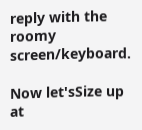reply with the roomy screen/keyboard.

Now let'sSize up at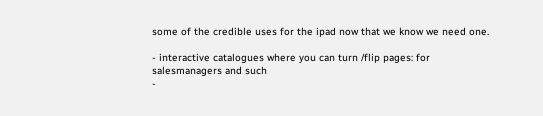some of the credible uses for the ipad now that we know we need one.

- interactive catalogues where you can turn /flip pages: for salesmanagers and such
-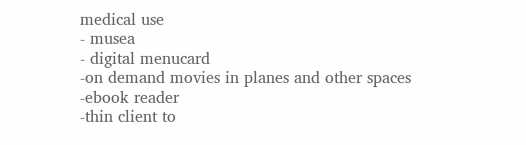medical use
- musea
- digital menucard
-on demand movies in planes and other spaces
-ebook reader
-thin client to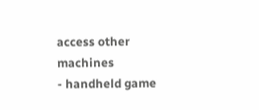access other machines
- handheld game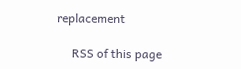replacement

     RSS of this page